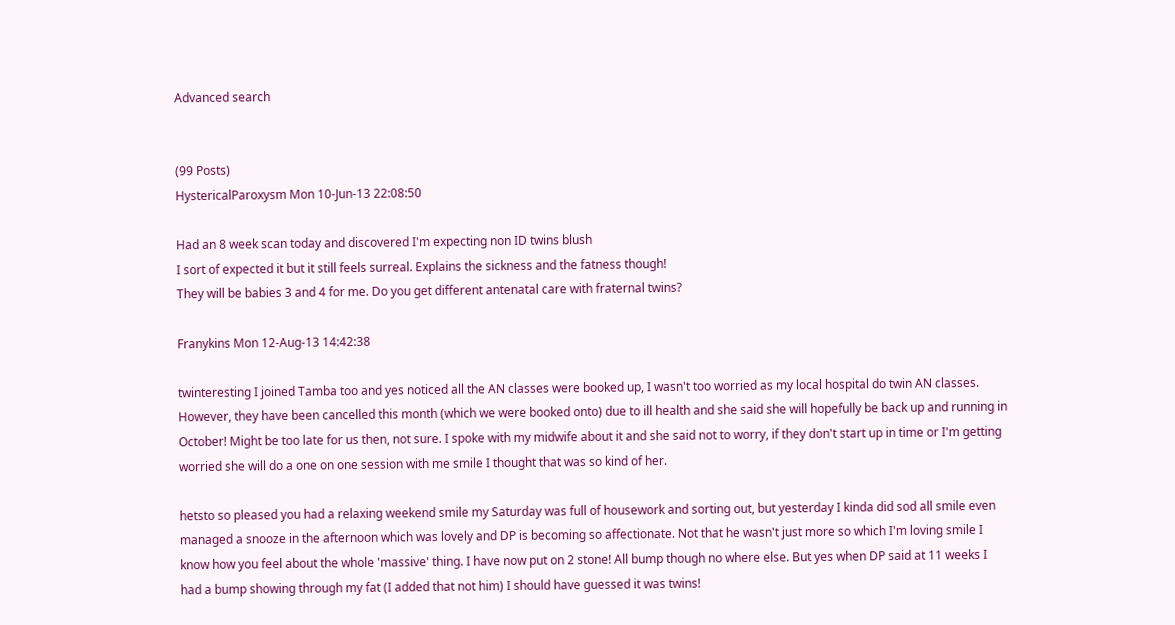Advanced search


(99 Posts)
HystericalParoxysm Mon 10-Jun-13 22:08:50

Had an 8 week scan today and discovered I'm expecting non ID twins blush
I sort of expected it but it still feels surreal. Explains the sickness and the fatness though!
They will be babies 3 and 4 for me. Do you get different antenatal care with fraternal twins?

Franykins Mon 12-Aug-13 14:42:38

twinteresting I joined Tamba too and yes noticed all the AN classes were booked up, I wasn't too worried as my local hospital do twin AN classes. However, they have been cancelled this month (which we were booked onto) due to ill health and she said she will hopefully be back up and running in October! Might be too late for us then, not sure. I spoke with my midwife about it and she said not to worry, if they don't start up in time or I'm getting worried she will do a one on one session with me smile I thought that was so kind of her.

hetsto so pleased you had a relaxing weekend smile my Saturday was full of housework and sorting out, but yesterday I kinda did sod all smile even managed a snooze in the afternoon which was lovely and DP is becoming so affectionate. Not that he wasn't just more so which I'm loving smile I know how you feel about the whole 'massive' thing. I have now put on 2 stone! All bump though no where else. But yes when DP said at 11 weeks I had a bump showing through my fat (I added that not him) I should have guessed it was twins!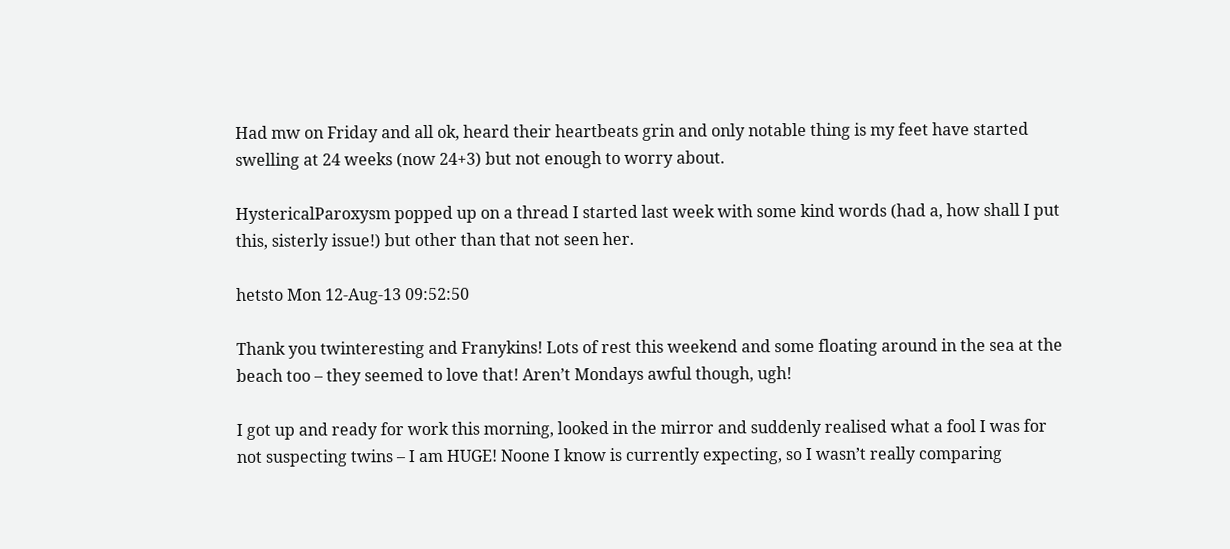Had mw on Friday and all ok, heard their heartbeats grin and only notable thing is my feet have started swelling at 24 weeks (now 24+3) but not enough to worry about.

HystericalParoxysm popped up on a thread I started last week with some kind words (had a, how shall I put this, sisterly issue!) but other than that not seen her.

hetsto Mon 12-Aug-13 09:52:50

Thank you twinteresting and Franykins! Lots of rest this weekend and some floating around in the sea at the beach too – they seemed to love that! Aren’t Mondays awful though, ugh!

I got up and ready for work this morning, looked in the mirror and suddenly realised what a fool I was for not suspecting twins – I am HUGE! Noone I know is currently expecting, so I wasn’t really comparing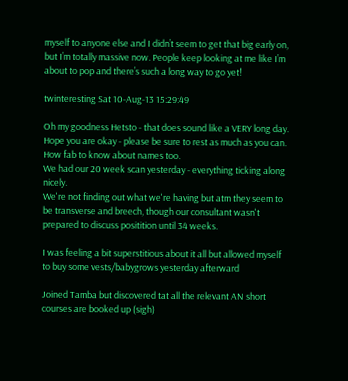myself to anyone else and I didn’t seem to get that big early on, but I’m totally massive now. People keep looking at me like I’m about to pop and there’s such a long way to go yet!

twinteresting Sat 10-Aug-13 15:29:49

Oh my goodness Hetsto - that does sound like a VERY long day. Hope you are okay - please be sure to rest as much as you can.
How fab to know about names too.
We had our 20 week scan yesterday - everything ticking along nicely.
We're not finding out what we're having but atm they seem to be transverse and breech, though our consultant wasn't prepared to discuss positition until 34 weeks.

I was feeling a bit superstitious about it all but allowed myself to buy some vests/babygrows yesterday afterward

Joined Tamba but discovered tat all the relevant AN short courses are booked up (sigh)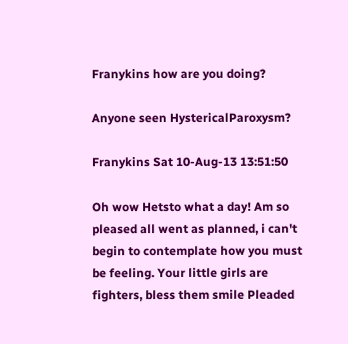Franykins how are you doing?

Anyone seen HystericalParoxysm?

Franykins Sat 10-Aug-13 13:51:50

Oh wow Hetsto what a day! Am so pleased all went as planned, i can't begin to contemplate how you must be feeling. Your little girls are fighters, bless them smile Pleaded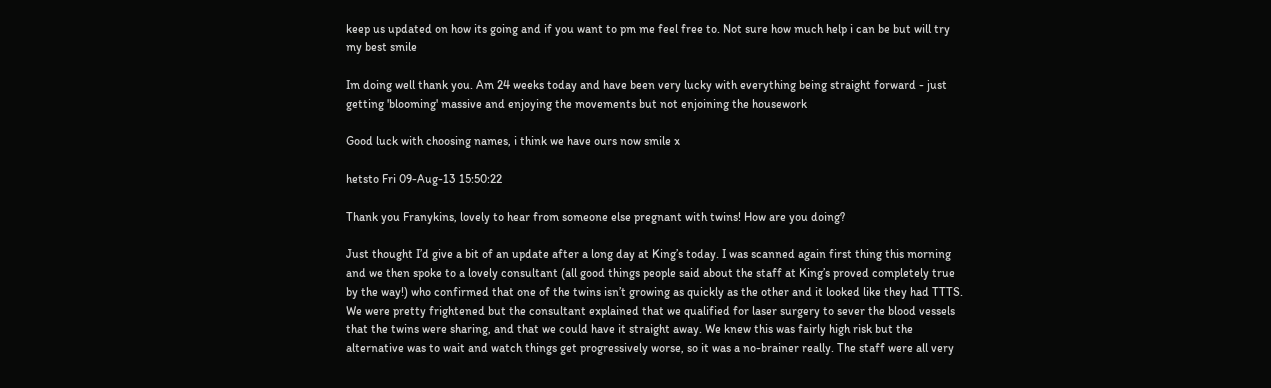keep us updated on how its going and if you want to pm me feel free to. Not sure how much help i can be but will try my best smile

Im doing well thank you. Am 24 weeks today and have been very lucky with everything being straight forward - just getting 'blooming' massive and enjoying the movements but not enjoining the housework

Good luck with choosing names, i think we have ours now smile x

hetsto Fri 09-Aug-13 15:50:22

Thank you Franykins, lovely to hear from someone else pregnant with twins! How are you doing?

Just thought I’d give a bit of an update after a long day at King’s today. I was scanned again first thing this morning and we then spoke to a lovely consultant (all good things people said about the staff at King’s proved completely true by the way!) who confirmed that one of the twins isn’t growing as quickly as the other and it looked like they had TTTS. We were pretty frightened but the consultant explained that we qualified for laser surgery to sever the blood vessels that the twins were sharing, and that we could have it straight away. We knew this was fairly high risk but the alternative was to wait and watch things get progressively worse, so it was a no-brainer really. The staff were all very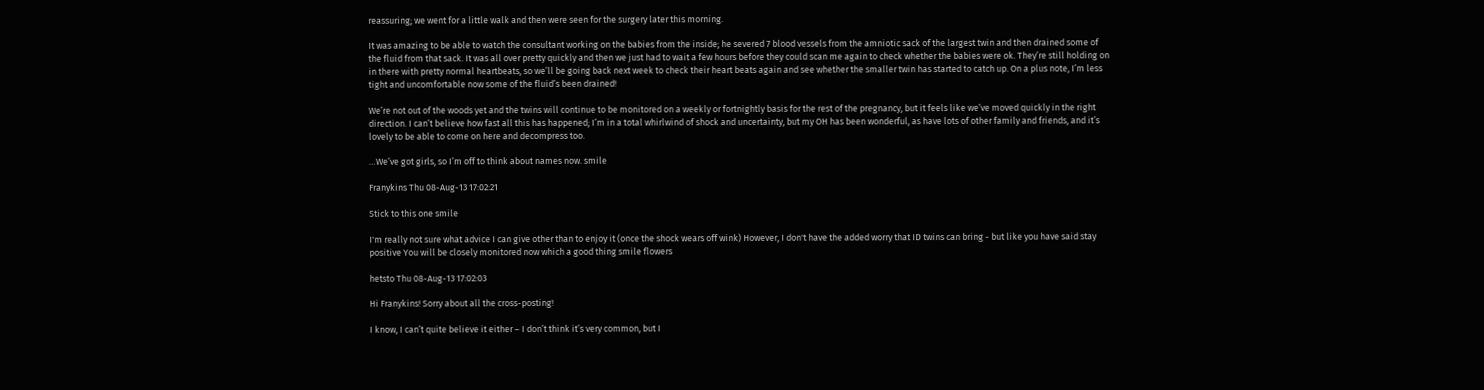reassuring; we went for a little walk and then were seen for the surgery later this morning.

It was amazing to be able to watch the consultant working on the babies from the inside; he severed 7 blood vessels from the amniotic sack of the largest twin and then drained some of the fluid from that sack. It was all over pretty quickly and then we just had to wait a few hours before they could scan me again to check whether the babies were ok. They’re still holding on in there with pretty normal heartbeats, so we’ll be going back next week to check their heart beats again and see whether the smaller twin has started to catch up. On a plus note, I’m less tight and uncomfortable now some of the fluid’s been drained!

We’re not out of the woods yet and the twins will continue to be monitored on a weekly or fortnightly basis for the rest of the pregnancy, but it feels like we’ve moved quickly in the right direction. I can’t believe how fast all this has happened; I’m in a total whirlwind of shock and uncertainty, but my OH has been wonderful, as have lots of other family and friends, and it’s lovely to be able to come on here and decompress too.

…We’ve got girls, so I’m off to think about names now. smile

Franykins Thu 08-Aug-13 17:02:21

Stick to this one smile

I'm really not sure what advice I can give other than to enjoy it (once the shock wears off wink) However, I don't have the added worry that ID twins can bring - but like you have said stay positive You will be closely monitored now which a good thing smile flowers

hetsto Thu 08-Aug-13 17:02:03

Hi Franykins! Sorry about all the cross-posting!

I know, I can’t quite believe it either – I don’t think it’s very common, but I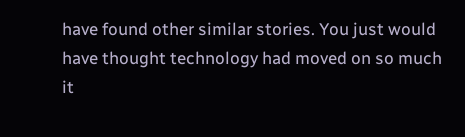have found other similar stories. You just would have thought technology had moved on so much it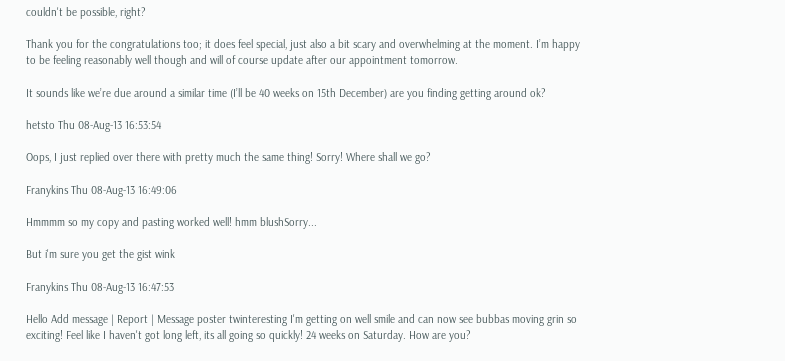couldn't be possible, right?

Thank you for the congratulations too; it does feel special, just also a bit scary and overwhelming at the moment. I’m happy to be feeling reasonably well though and will of course update after our appointment tomorrow.

It sounds like we’re due around a similar time (I’ll be 40 weeks on 15th December) are you finding getting around ok?

hetsto Thu 08-Aug-13 16:53:54

Oops, I just replied over there with pretty much the same thing! Sorry! Where shall we go?

Franykins Thu 08-Aug-13 16:49:06

Hmmmm so my copy and pasting worked well! hmm blushSorry...

But i'm sure you get the gist wink

Franykins Thu 08-Aug-13 16:47:53

Hello Add message | Report | Message poster twinteresting I'm getting on well smile and can now see bubbas moving grin so exciting! Feel like I haven't got long left, its all going so quickly! 24 weeks on Saturday. How are you?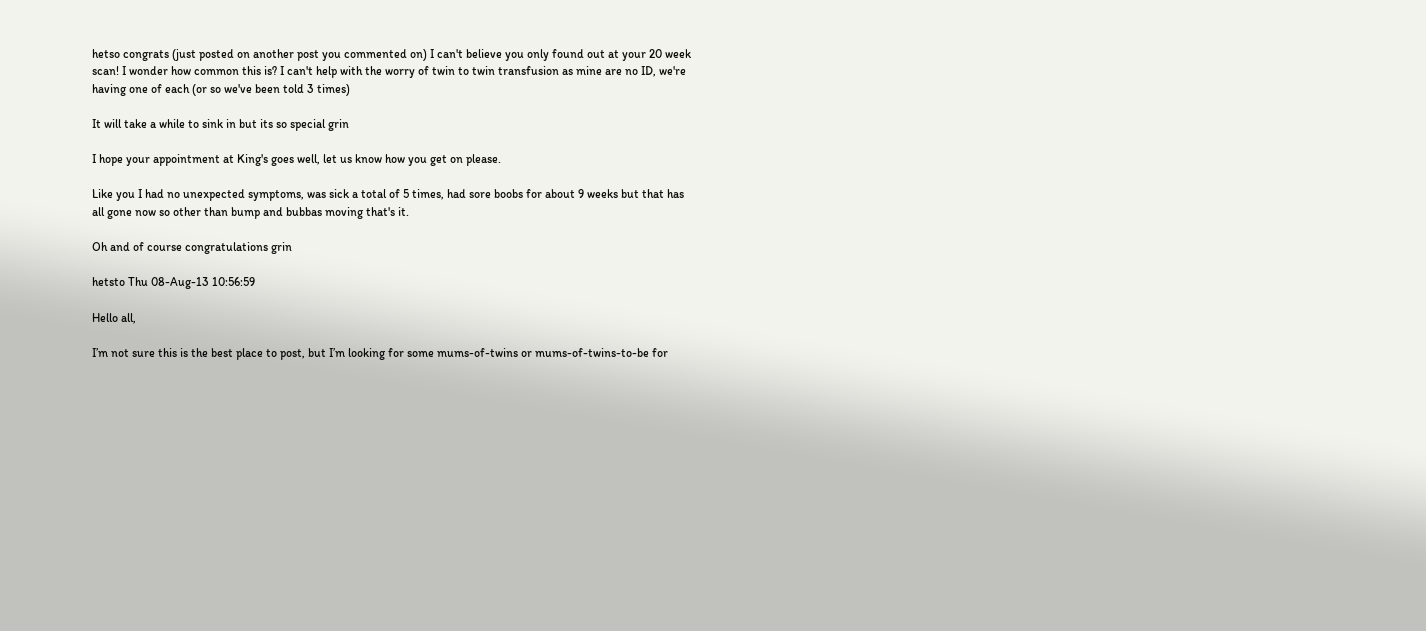hetso congrats (just posted on another post you commented on) I can't believe you only found out at your 20 week scan! I wonder how common this is? I can't help with the worry of twin to twin transfusion as mine are no ID, we're having one of each (or so we've been told 3 times)

It will take a while to sink in but its so special grin

I hope your appointment at King's goes well, let us know how you get on please.

Like you I had no unexpected symptoms, was sick a total of 5 times, had sore boobs for about 9 weeks but that has all gone now so other than bump and bubbas moving that's it.

Oh and of course congratulations grin

hetsto Thu 08-Aug-13 10:56:59

Hello all,

I’m not sure this is the best place to post, but I’m looking for some mums-of-twins or mums-of-twins-to-be for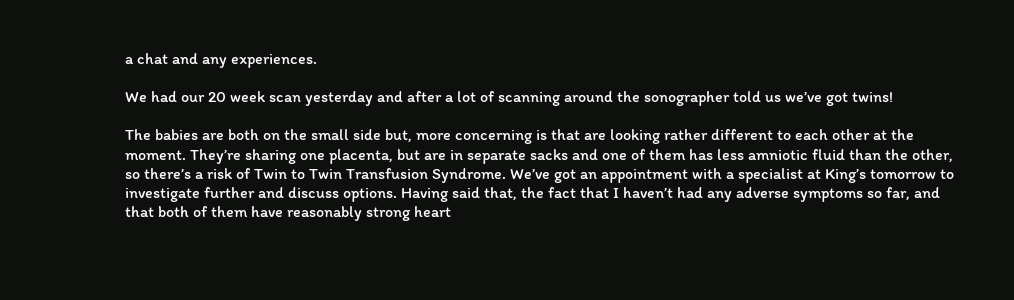a chat and any experiences.

We had our 20 week scan yesterday and after a lot of scanning around the sonographer told us we’ve got twins!

The babies are both on the small side but, more concerning is that are looking rather different to each other at the moment. They’re sharing one placenta, but are in separate sacks and one of them has less amniotic fluid than the other, so there’s a risk of Twin to Twin Transfusion Syndrome. We’ve got an appointment with a specialist at King’s tomorrow to investigate further and discuss options. Having said that, the fact that I haven’t had any adverse symptoms so far, and that both of them have reasonably strong heart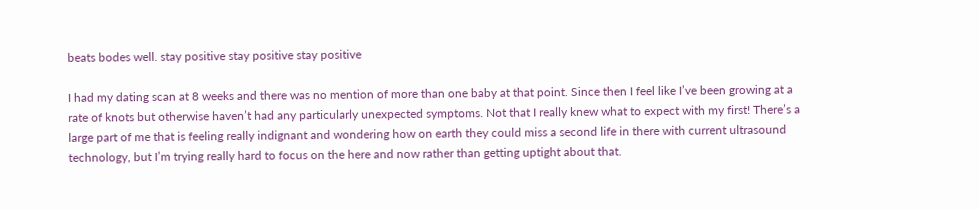beats bodes well. stay positive stay positive stay positive

I had my dating scan at 8 weeks and there was no mention of more than one baby at that point. Since then I feel like I’ve been growing at a rate of knots but otherwise haven’t had any particularly unexpected symptoms. Not that I really knew what to expect with my first! There’s a large part of me that is feeling really indignant and wondering how on earth they could miss a second life in there with current ultrasound technology, but I’m trying really hard to focus on the here and now rather than getting uptight about that.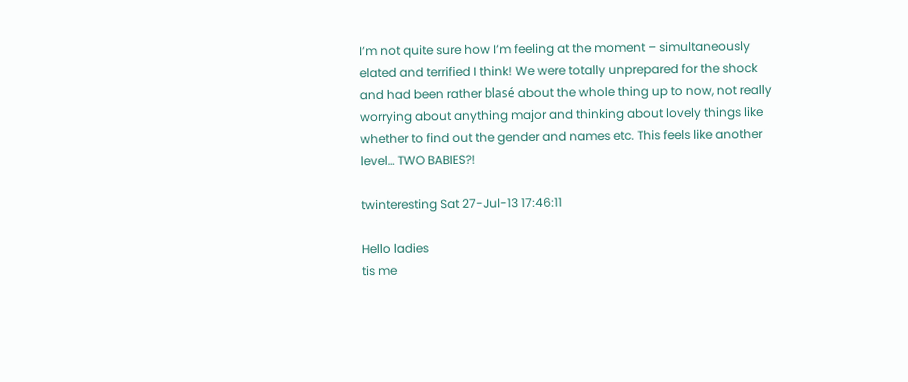I’m not quite sure how I’m feeling at the moment – simultaneously elated and terrified I think! We were totally unprepared for the shock and had been rather blasé about the whole thing up to now, not really worrying about anything major and thinking about lovely things like whether to find out the gender and names etc. This feels like another level… TWO BABIES?!

twinteresting Sat 27-Jul-13 17:46:11

Hello ladies
tis me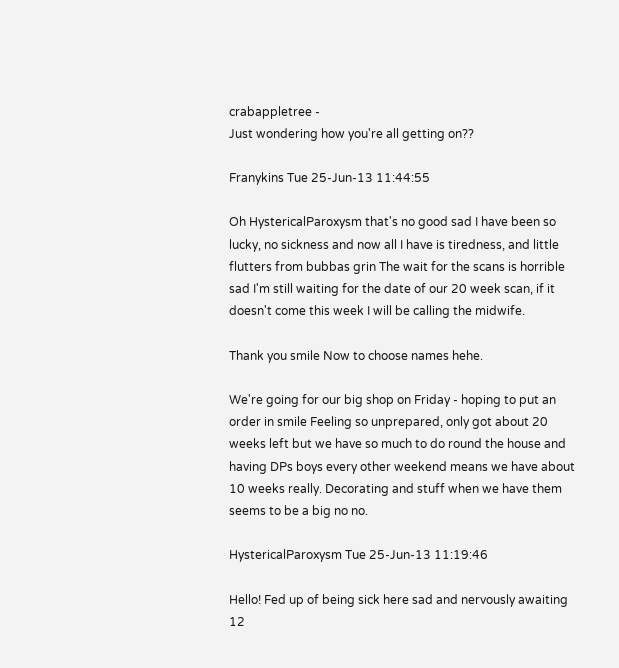crabappletree -
Just wondering how you're all getting on??

Franykins Tue 25-Jun-13 11:44:55

Oh HystericalParoxysm that's no good sad I have been so lucky, no sickness and now all I have is tiredness, and little flutters from bubbas grin The wait for the scans is horrible sad I'm still waiting for the date of our 20 week scan, if it doesn't come this week I will be calling the midwife.

Thank you smile Now to choose names hehe.

We're going for our big shop on Friday - hoping to put an order in smile Feeling so unprepared, only got about 20 weeks left but we have so much to do round the house and having DPs boys every other weekend means we have about 10 weeks really. Decorating and stuff when we have them seems to be a big no no.

HystericalParoxysm Tue 25-Jun-13 11:19:46

Hello! Fed up of being sick here sad and nervously awaiting 12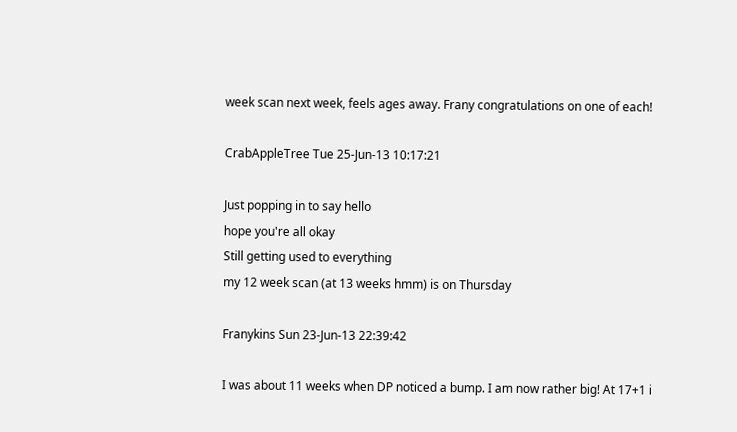week scan next week, feels ages away. Frany congratulations on one of each!

CrabAppleTree Tue 25-Jun-13 10:17:21

Just popping in to say hello
hope you're all okay
Still getting used to everything
my 12 week scan (at 13 weeks hmm) is on Thursday

Franykins Sun 23-Jun-13 22:39:42

I was about 11 weeks when DP noticed a bump. I am now rather big! At 17+1 i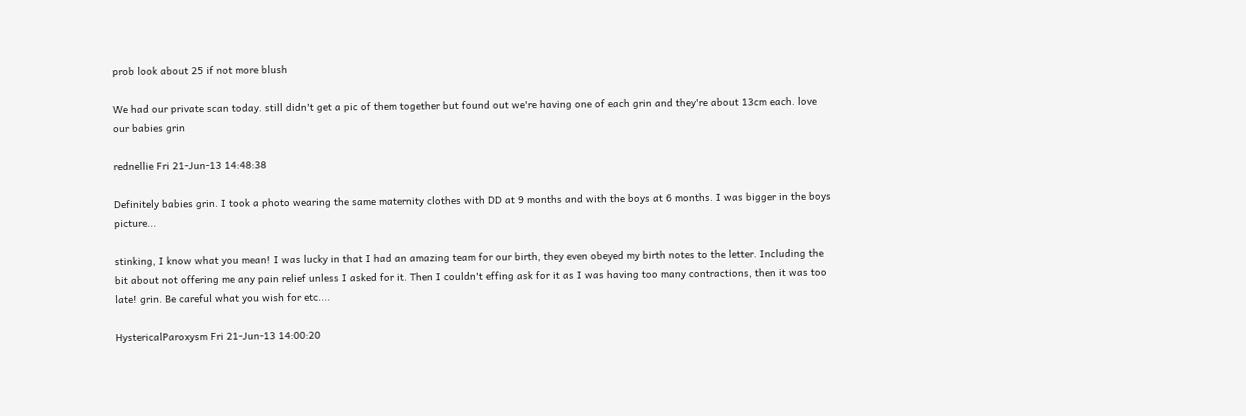prob look about 25 if not more blush

We had our private scan today. still didn't get a pic of them together but found out we're having one of each grin and they're about 13cm each. love our babies grin

rednellie Fri 21-Jun-13 14:48:38

Definitely babies grin. I took a photo wearing the same maternity clothes with DD at 9 months and with the boys at 6 months. I was bigger in the boys picture...

stinking, I know what you mean! I was lucky in that I had an amazing team for our birth, they even obeyed my birth notes to the letter. Including the bit about not offering me any pain relief unless I asked for it. Then I couldn't effing ask for it as I was having too many contractions, then it was too late! grin. Be careful what you wish for etc....

HystericalParoxysm Fri 21-Jun-13 14:00:20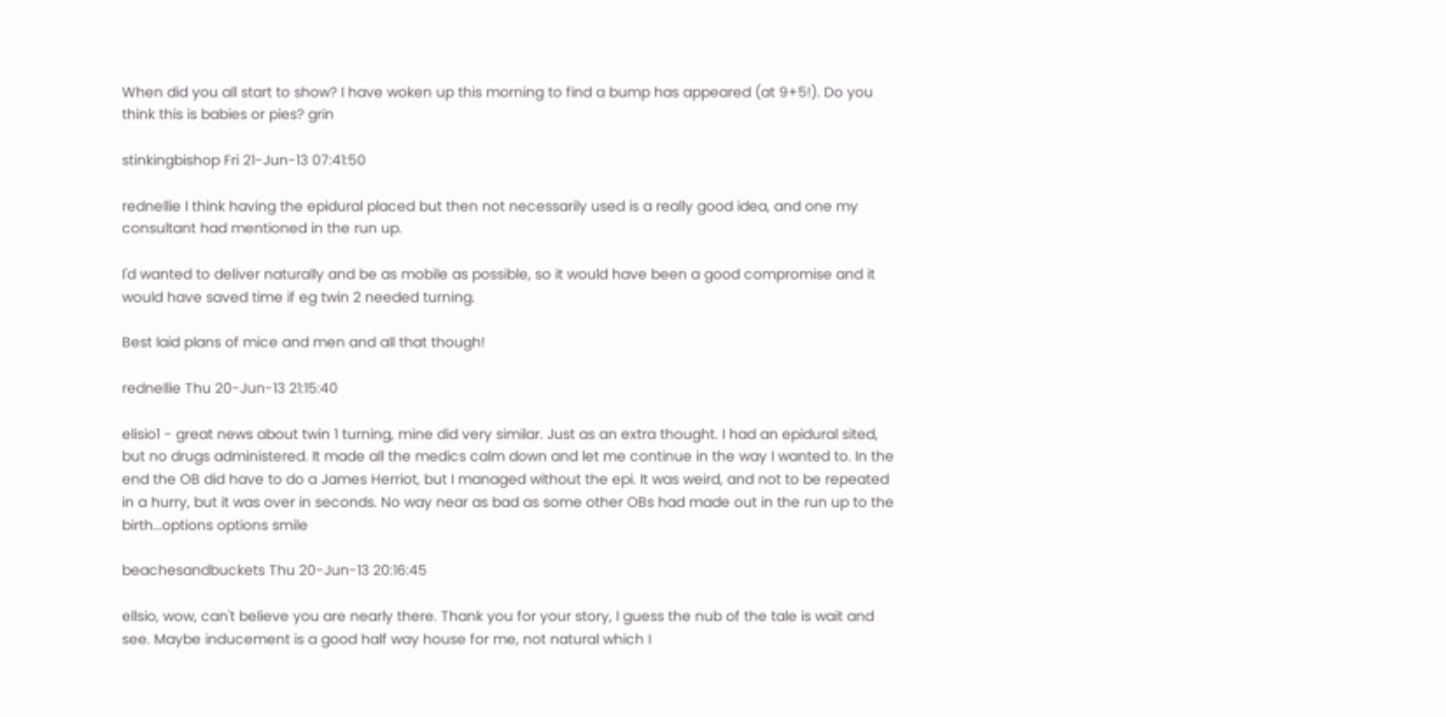When did you all start to show? I have woken up this morning to find a bump has appeared (at 9+5!). Do you think this is babies or pies? grin

stinkingbishop Fri 21-Jun-13 07:41:50

rednellie I think having the epidural placed but then not necessarily used is a really good idea, and one my consultant had mentioned in the run up.

I'd wanted to deliver naturally and be as mobile as possible, so it would have been a good compromise and it would have saved time if eg twin 2 needed turning.

Best laid plans of mice and men and all that though!

rednellie Thu 20-Jun-13 21:15:40

elisio1 - great news about twin 1 turning, mine did very similar. Just as an extra thought. I had an epidural sited, but no drugs administered. It made all the medics calm down and let me continue in the way I wanted to. In the end the OB did have to do a James Herriot, but I managed without the epi. It was weird, and not to be repeated in a hurry, but it was over in seconds. No way near as bad as some other OBs had made out in the run up to the birth...options options smile

beachesandbuckets Thu 20-Jun-13 20:16:45

ellsio, wow, can't believe you are nearly there. Thank you for your story, I guess the nub of the tale is wait and see. Maybe inducement is a good half way house for me, not natural which I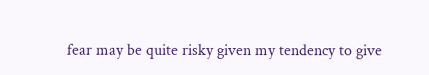fear may be quite risky given my tendency to give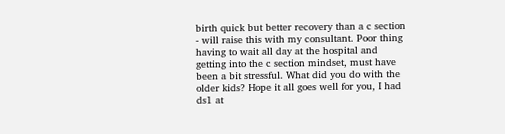birth quick but better recovery than a c section - will raise this with my consultant. Poor thing having to wait all day at the hospital and getting into the c section mindset, must have been a bit stressful. What did you do with the older kids? Hope it all goes well for you, I had ds1 at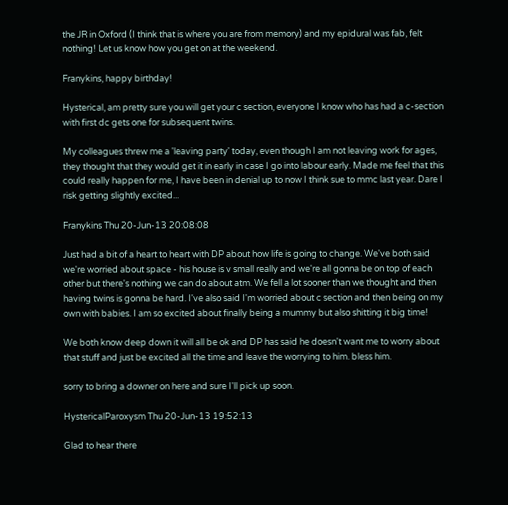the JR in Oxford (I think that is where you are from memory) and my epidural was fab, felt nothing! Let us know how you get on at the weekend.

Franykins, happy birthday!

Hysterical, am pretty sure you will get your c section, everyone I know who has had a c-section with first dc gets one for subsequent twins.

My colleagues threw me a 'leaving party' today, even though I am not leaving work for ages, they thought that they would get it in early in case I go into labour early. Made me feel that this could really happen for me, I have been in denial up to now I think sue to mmc last year. Dare I risk getting slightly excited...

Franykins Thu 20-Jun-13 20:08:08

Just had a bit of a heart to heart with DP about how life is going to change. We've both said we're worried about space - his house is v small really and we're all gonna be on top of each other but there's nothing we can do about atm. We fell a lot sooner than we thought and then having twins is gonna be hard. I've also said I'm worried about c section and then being on my own with babies. I am so excited about finally being a mummy but also shitting it big time!

We both know deep down it will all be ok and DP has said he doesn't want me to worry about that stuff and just be excited all the time and leave the worrying to him. bless him.

sorry to bring a downer on here and sure I'll pick up soon.

HystericalParoxysm Thu 20-Jun-13 19:52:13

Glad to hear there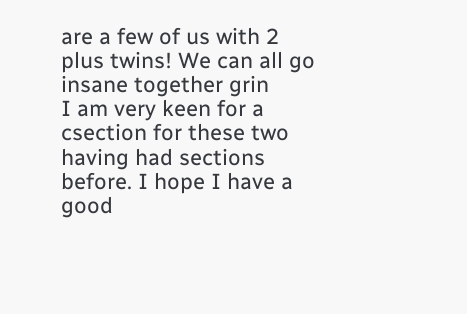are a few of us with 2 plus twins! We can all go insane together grin
I am very keen for a csection for these two having had sections before. I hope I have a good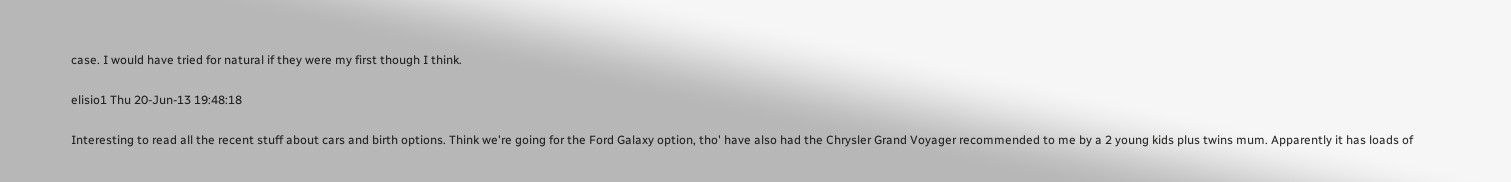case. I would have tried for natural if they were my first though I think.

elisio1 Thu 20-Jun-13 19:48:18

Interesting to read all the recent stuff about cars and birth options. Think we're going for the Ford Galaxy option, tho' have also had the Chrysler Grand Voyager recommended to me by a 2 young kids plus twins mum. Apparently it has loads of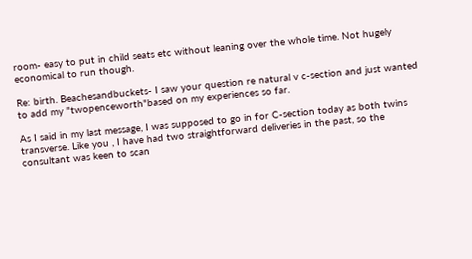room- easy to put in child seats etc without leaning over the whole time. Not hugely economical to run though.

Re: birth. Beachesandbuckets- I saw your question re natural v c-section and just wanted to add my "twopenceworth"based on my experiences so far.

As I said in my last message, I was supposed to go in for C-section today as both twins transverse. Like you , I have had two straightforward deliveries in the past, so the consultant was keen to scan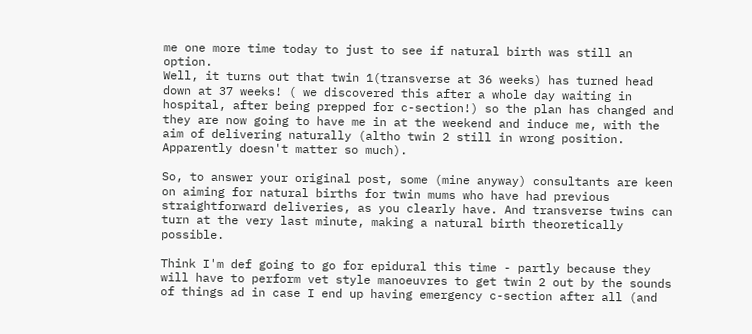me one more time today to just to see if natural birth was still an option.
Well, it turns out that twin 1(transverse at 36 weeks) has turned head down at 37 weeks! ( we discovered this after a whole day waiting in hospital, after being prepped for c-section!) so the plan has changed and they are now going to have me in at the weekend and induce me, with the aim of delivering naturally (altho twin 2 still in wrong position. Apparently doesn't matter so much).

So, to answer your original post, some (mine anyway) consultants are keen on aiming for natural births for twin mums who have had previous straightforward deliveries, as you clearly have. And transverse twins can turn at the very last minute, making a natural birth theoretically possible.

Think I'm def going to go for epidural this time - partly because they will have to perform vet style manoeuvres to get twin 2 out by the sounds of things ad in case I end up having emergency c-section after all (and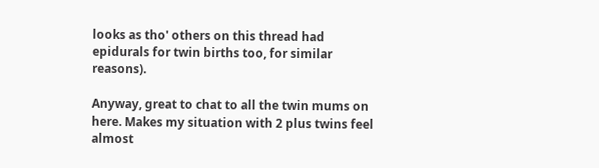looks as tho' others on this thread had epidurals for twin births too, for similar reasons).

Anyway, great to chat to all the twin mums on here. Makes my situation with 2 plus twins feel almost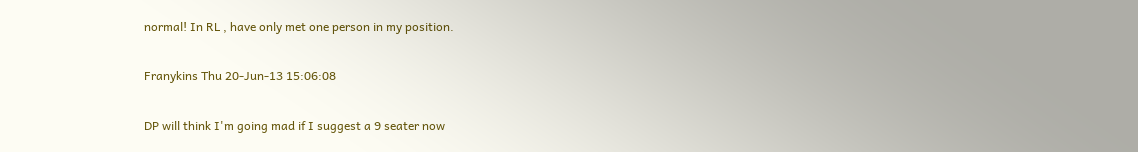normal! In RL , have only met one person in my position.

Franykins Thu 20-Jun-13 15:06:08

DP will think I'm going mad if I suggest a 9 seater now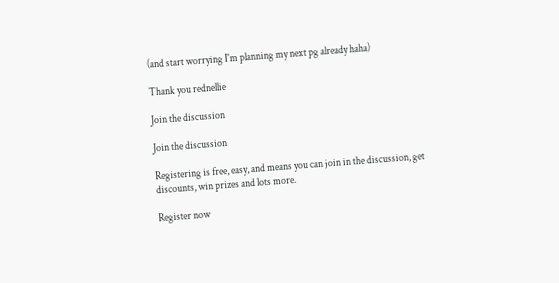(and start worrying I'm planning my next pg already haha)

Thank you rednellie

Join the discussion

Join the discussion

Registering is free, easy, and means you can join in the discussion, get discounts, win prizes and lots more.

Register now